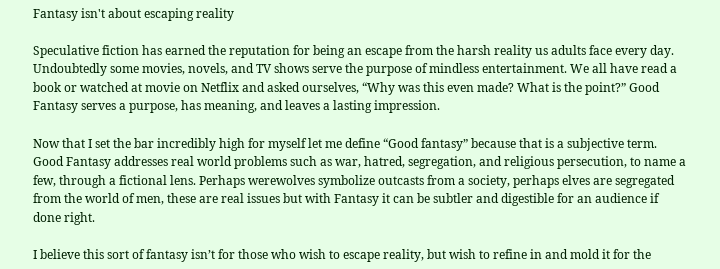Fantasy isn't about escaping reality

Speculative fiction has earned the reputation for being an escape from the harsh reality us adults face every day. Undoubtedly some movies, novels, and TV shows serve the purpose of mindless entertainment. We all have read a book or watched at movie on Netflix and asked ourselves, “Why was this even made? What is the point?” Good Fantasy serves a purpose, has meaning, and leaves a lasting impression.

Now that I set the bar incredibly high for myself let me define “Good fantasy” because that is a subjective term. Good Fantasy addresses real world problems such as war, hatred, segregation, and religious persecution, to name a few, through a fictional lens. Perhaps werewolves symbolize outcasts from a society, perhaps elves are segregated from the world of men, these are real issues but with Fantasy it can be subtler and digestible for an audience if done right.

I believe this sort of fantasy isn’t for those who wish to escape reality, but wish to refine in and mold it for the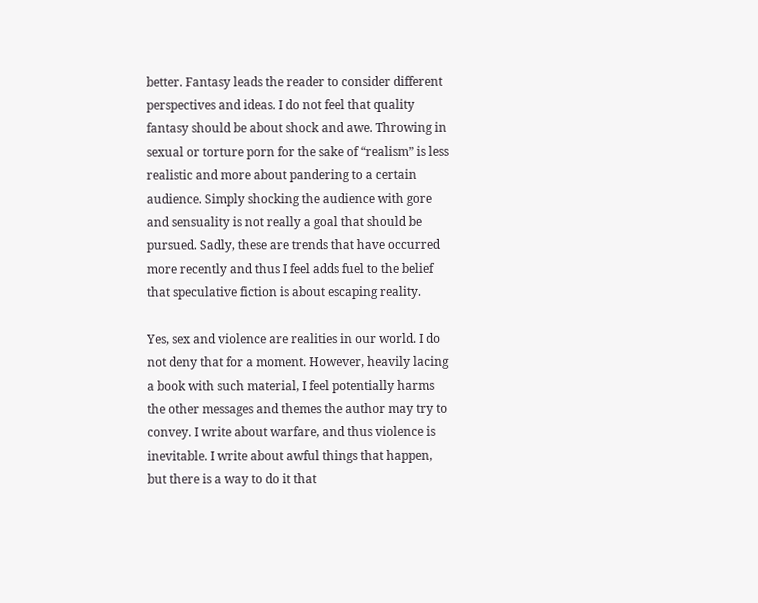better. Fantasy leads the reader to consider different perspectives and ideas. I do not feel that quality fantasy should be about shock and awe. Throwing in sexual or torture porn for the sake of “realism” is less realistic and more about pandering to a certain audience. Simply shocking the audience with gore and sensuality is not really a goal that should be pursued. Sadly, these are trends that have occurred more recently and thus I feel adds fuel to the belief that speculative fiction is about escaping reality.

Yes, sex and violence are realities in our world. I do not deny that for a moment. However, heavily lacing a book with such material, I feel potentially harms the other messages and themes the author may try to convey. I write about warfare, and thus violence is inevitable. I write about awful things that happen, but there is a way to do it that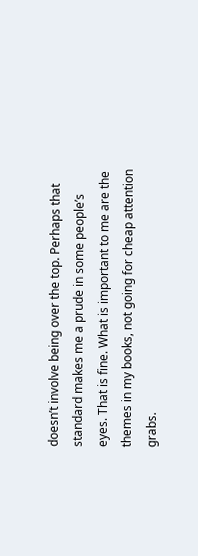doesn’t involve being over the top. Perhaps that standard makes me a prude in some people’s eyes. That is fine. What is important to me are the themes in my books, not going for cheap attention grabs.